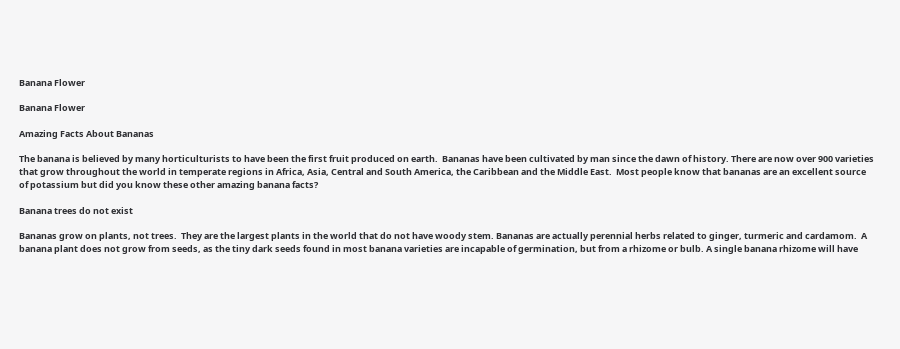Banana Flower

Banana Flower

Amazing Facts About Bananas

The banana is believed by many horticulturists to have been the first fruit produced on earth.  Bananas have been cultivated by man since the dawn of history. There are now over 900 varieties that grow throughout the world in temperate regions in Africa, Asia, Central and South America, the Caribbean and the Middle East.  Most people know that bananas are an excellent source of potassium but did you know these other amazing banana facts?

Banana trees do not exist

Bananas grow on plants, not trees.  They are the largest plants in the world that do not have woody stem. Bananas are actually perennial herbs related to ginger, turmeric and cardamom.  A banana plant does not grow from seeds, as the tiny dark seeds found in most banana varieties are incapable of germination, but from a rhizome or bulb. A single banana rhizome will have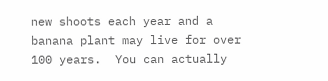new shoots each year and a banana plant may live for over 100 years.  You can actually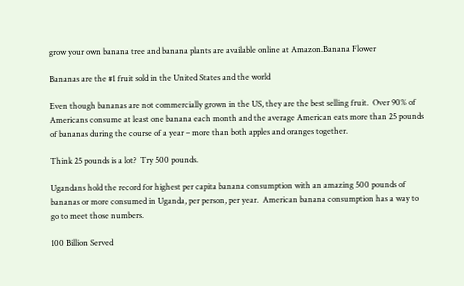grow your own banana tree and banana plants are available online at Amazon.Banana Flower

Bananas are the #1 fruit sold in the United States and the world

Even though bananas are not commercially grown in the US, they are the best selling fruit.  Over 90% of Americans consume at least one banana each month and the average American eats more than 25 pounds of bananas during the course of a year – more than both apples and oranges together.

Think 25 pounds is a lot?  Try 500 pounds.

Ugandans hold the record for highest per capita banana consumption with an amazing 500 pounds of bananas or more consumed in Uganda, per person, per year.  American banana consumption has a way to go to meet those numbers.

100 Billion Served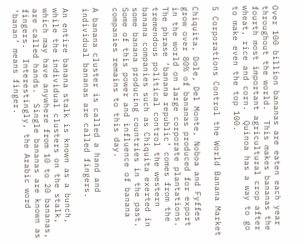Over 100 billion bananas are eaten each year throughout the world.  This makes bananas the fourth most important agricultural crop after wheat, rice and corn.  Quinoa has a way to go to make even the top 100.

5 Corporations Control the World Banana Market

Chiquita, Dole, Del Monte, Noboa and Fyffes grow over 80% of bananas produced for export in the world on large corporate plantations.  The phrase ‘banana republic’ comes from the tremendous political control the western banana companies such as Chiquita exerted in some banana producing countries in the past.  Some of this power and influence of banana companies remains to this day.

A banana cluster is called a hand and individual bananas are called fingers.

An entire banana stalk is known as a bunch, while the individual clusters on the stalk, which may have anywhere from 10 to 20 bananas, are called hands.  Single bananas are known as fingers.  Interestingly, the Arabic word ‘banan’ means finger.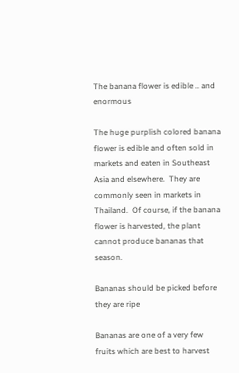The banana flower is edible .. and enormous

The huge purplish colored banana flower is edible and often sold in markets and eaten in Southeast Asia and elsewhere.  They are commonly seen in markets in Thailand.  Of course, if the banana flower is harvested, the plant cannot produce bananas that season.

Bananas should be picked before they are ripe

Bananas are one of a very few fruits which are best to harvest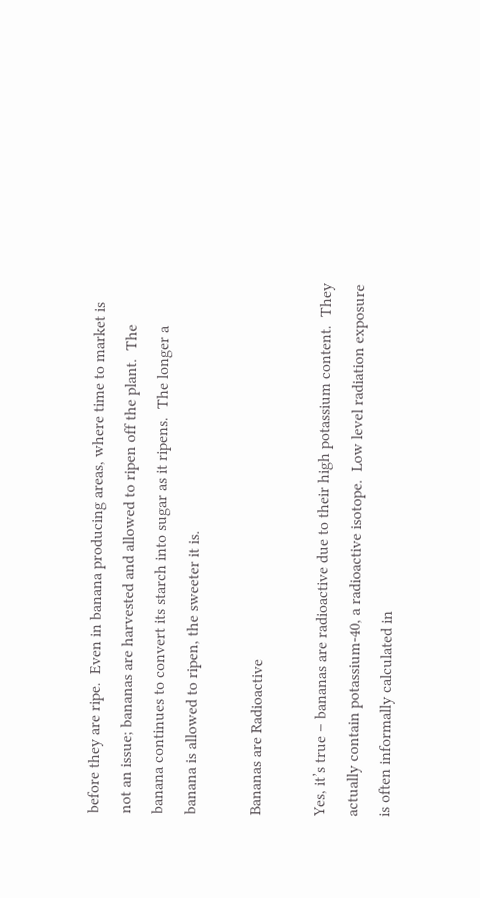before they are ripe.  Even in banana producing areas, where time to market is not an issue; bananas are harvested and allowed to ripen off the plant.  The banana continues to convert its starch into sugar as it ripens.  The longer a banana is allowed to ripen, the sweeter it is.

Bananas are Radioactive

Yes, it’s true – bananas are radioactive due to their high potassium content.  They actually contain potassium-40, a radioactive isotope.  Low level radiation exposure is often informally calculated in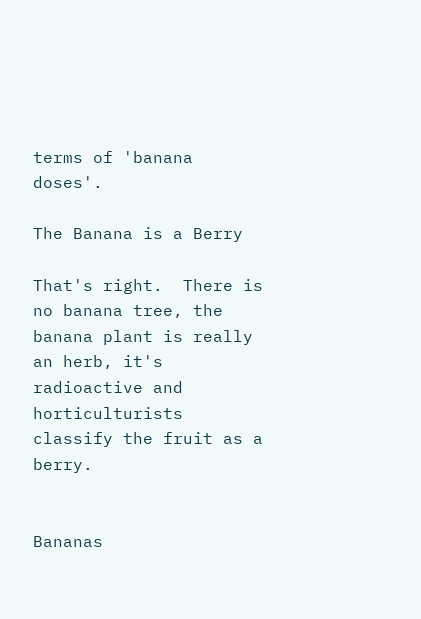terms of 'banana doses'.

The Banana is a Berry

That's right.  There is no banana tree, the banana plant is really an herb, it's radioactive and horticulturists classify the fruit as a berry.


Bananas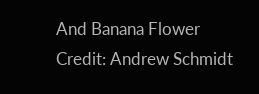And Banana Flower
Credit: Andrew Schmidt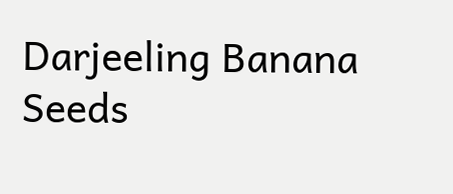Darjeeling Banana Seeds